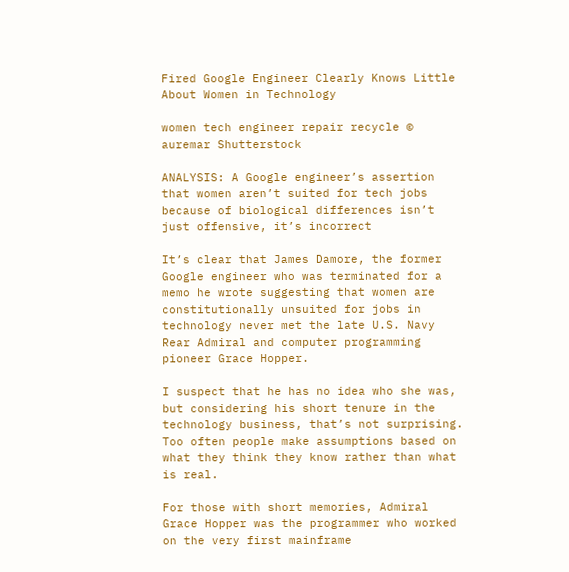Fired Google Engineer Clearly Knows Little About Women in Technology

women tech engineer repair recycle © auremar Shutterstock

ANALYSIS: A Google engineer’s assertion that women aren’t suited for tech jobs because of biological differences isn’t just offensive, it’s incorrect

It’s clear that James Damore, the former Google engineer who was terminated for a memo he wrote suggesting that women are constitutionally unsuited for jobs in technology never met the late U.S. Navy Rear Admiral and computer programming pioneer Grace Hopper.

I suspect that he has no idea who she was, but considering his short tenure in the technology business, that’s not surprising. Too often people make assumptions based on what they think they know rather than what is real.

For those with short memories, Admiral Grace Hopper was the programmer who worked on the very first mainframe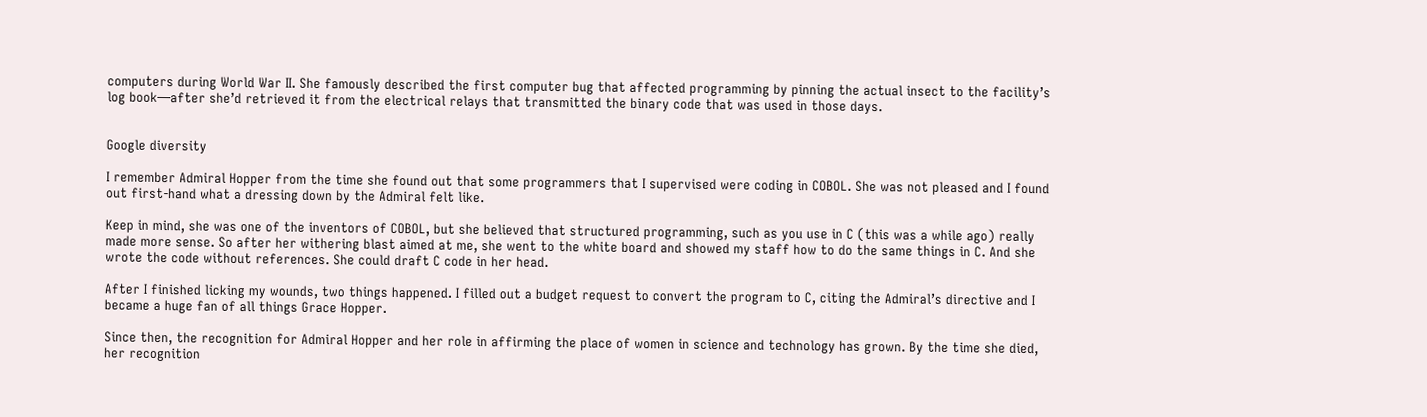computers during World War II. She famously described the first computer bug that affected programming by pinning the actual insect to the facility’s log book—after she’d retrieved it from the electrical relays that transmitted the binary code that was used in those days.


Google diversity

I remember Admiral Hopper from the time she found out that some programmers that I supervised were coding in COBOL. She was not pleased and I found out first-hand what a dressing down by the Admiral felt like.

Keep in mind, she was one of the inventors of COBOL, but she believed that structured programming, such as you use in C (this was a while ago) really made more sense. So after her withering blast aimed at me, she went to the white board and showed my staff how to do the same things in C. And she wrote the code without references. She could draft C code in her head.

After I finished licking my wounds, two things happened. I filled out a budget request to convert the program to C, citing the Admiral’s directive and I became a huge fan of all things Grace Hopper.

Since then, the recognition for Admiral Hopper and her role in affirming the place of women in science and technology has grown. By the time she died, her recognition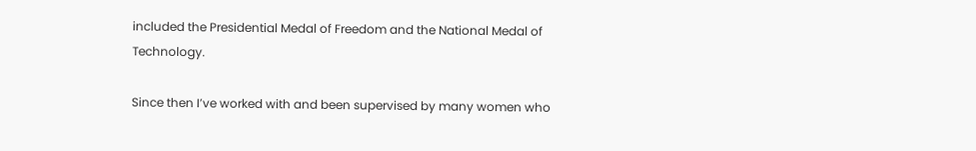included the Presidential Medal of Freedom and the National Medal of Technology.

Since then I’ve worked with and been supervised by many women who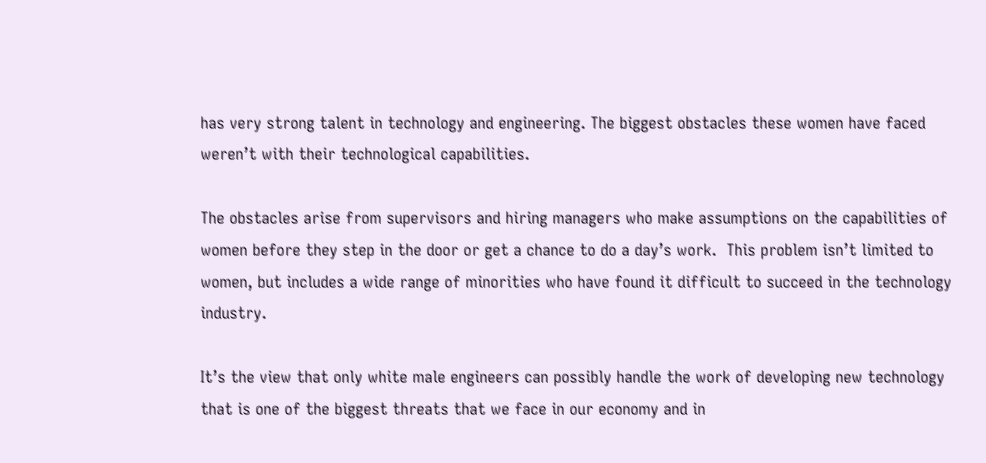has very strong talent in technology and engineering. The biggest obstacles these women have faced weren’t with their technological capabilities.

The obstacles arise from supervisors and hiring managers who make assumptions on the capabilities of women before they step in the door or get a chance to do a day’s work.  This problem isn’t limited to women, but includes a wide range of minorities who have found it difficult to succeed in the technology industry.

It’s the view that only white male engineers can possibly handle the work of developing new technology that is one of the biggest threats that we face in our economy and in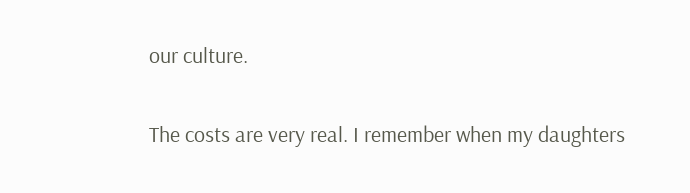our culture.

The costs are very real. I remember when my daughters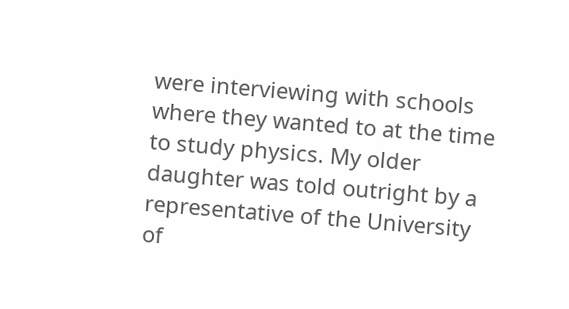were interviewing with schools where they wanted to at the time to study physics. My older daughter was told outright by a representative of the University of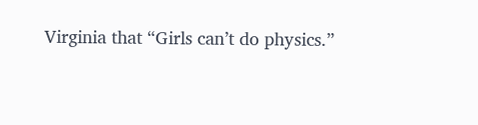Virginia that “Girls can’t do physics.”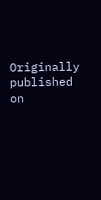Originally published on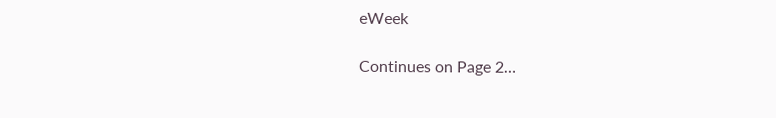eWeek

Continues on Page 2…